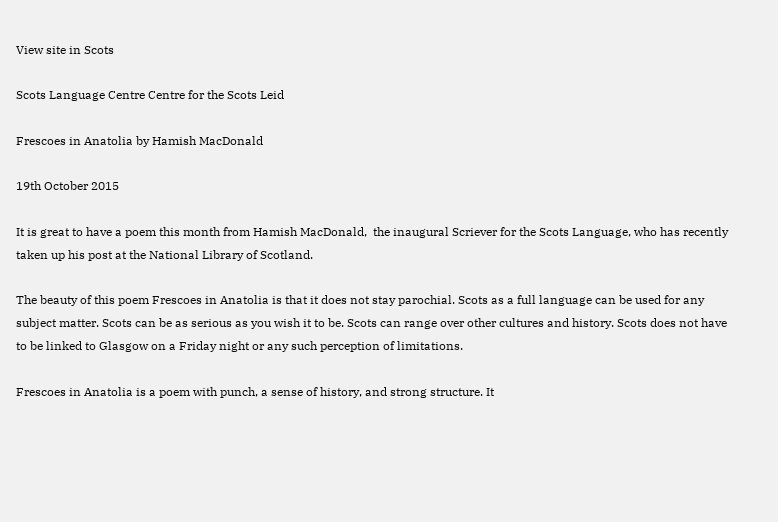View site in Scots

Scots Language Centre Centre for the Scots Leid

Frescoes in Anatolia by Hamish MacDonald

19th October 2015

It is great to have a poem this month from Hamish MacDonald,  the inaugural Scriever for the Scots Language, who has recently taken up his post at the National Library of Scotland.

The beauty of this poem Frescoes in Anatolia is that it does not stay parochial. Scots as a full language can be used for any subject matter. Scots can be as serious as you wish it to be. Scots can range over other cultures and history. Scots does not have to be linked to Glasgow on a Friday night or any such perception of limitations.

Frescoes in Anatolia is a poem with punch, a sense of history, and strong structure. It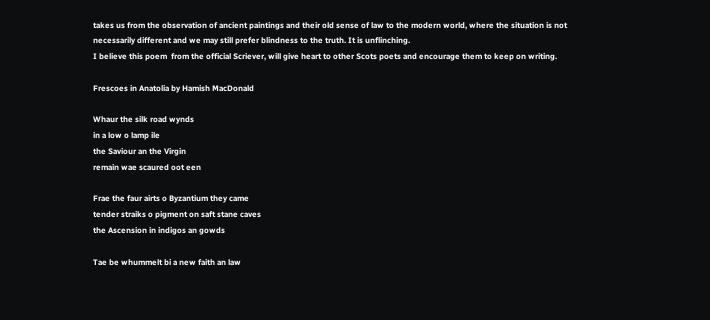takes us from the observation of ancient paintings and their old sense of law to the modern world, where the situation is not necessarily different and we may still prefer blindness to the truth. It is unflinching.
I believe this poem  from the official Scriever, will give heart to other Scots poets and encourage them to keep on writing.

Frescoes in Anatolia by Hamish MacDonald

Whaur the silk road wynds
in a low o lamp ile
the Saviour an the Virgin
remain wae scaured oot een

Frae the faur airts o Byzantium they came
tender straiks o pigment on saft stane caves
the Ascension in indigos an gowds

Tae be whummelt bi a new faith an law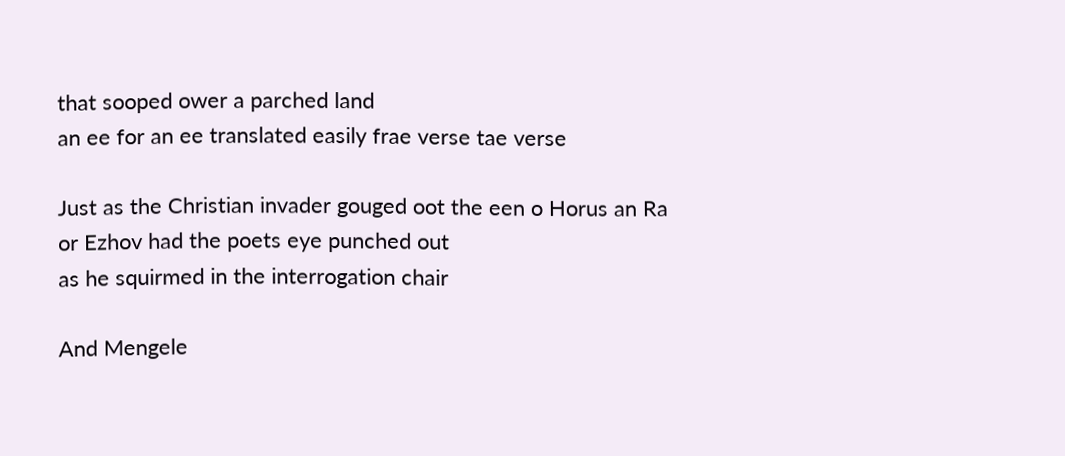that sooped ower a parched land
an ee for an ee translated easily frae verse tae verse

Just as the Christian invader gouged oot the een o Horus an Ra
or Ezhov had the poets eye punched out
as he squirmed in the interrogation chair

And Mengele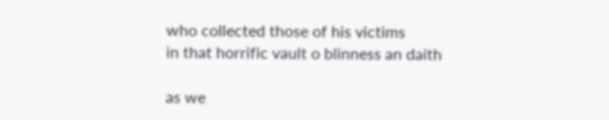who collected those of his victims
in that horrific vault o blinness an daith

as we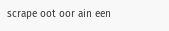scrape oot oor ain een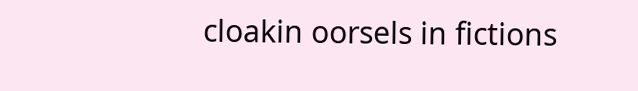cloakin oorsels in fictions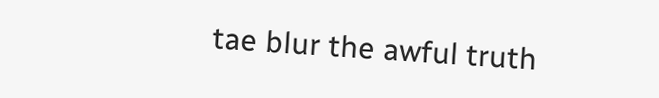tae blur the awful truth